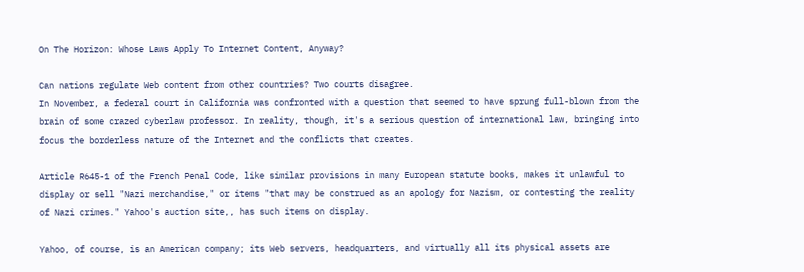On The Horizon: Whose Laws Apply To Internet Content, Anyway?

Can nations regulate Web content from other countries? Two courts disagree.
In November, a federal court in California was confronted with a question that seemed to have sprung full-blown from the brain of some crazed cyberlaw professor. In reality, though, it's a serious question of international law, bringing into focus the borderless nature of the Internet and the conflicts that creates.

Article R645-1 of the French Penal Code, like similar provisions in many European statute books, makes it unlawful to display or sell "Nazi merchandise," or items "that may be construed as an apology for Nazism, or contesting the reality of Nazi crimes." Yahoo's auction site,, has such items on display.

Yahoo, of course, is an American company; its Web servers, headquarters, and virtually all its physical assets are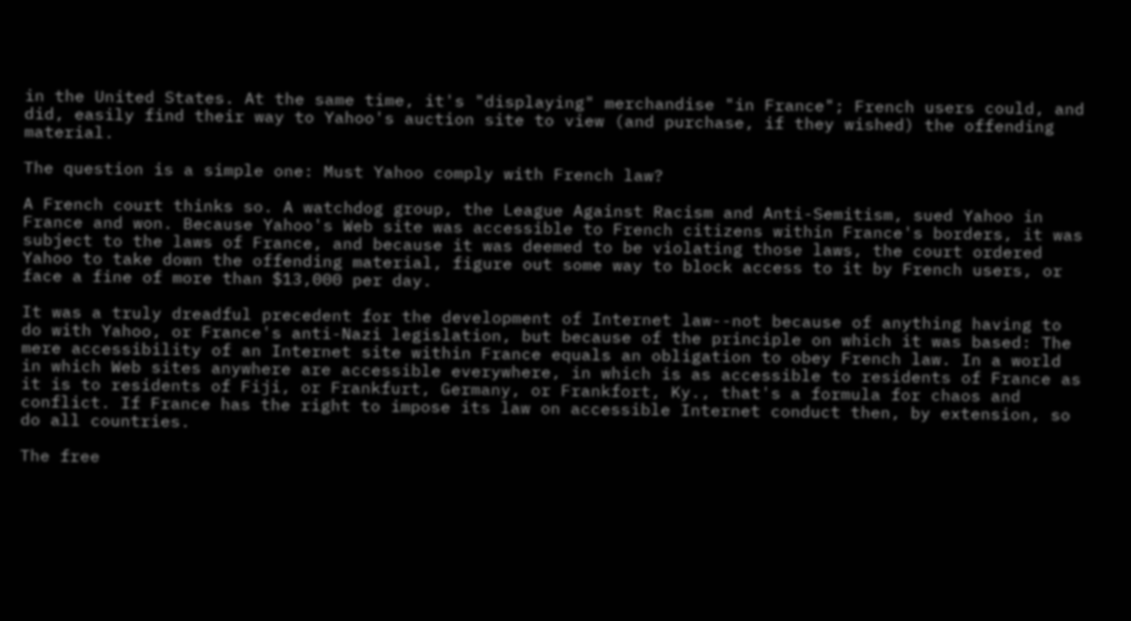in the United States. At the same time, it's "displaying" merchandise "in France"; French users could, and did, easily find their way to Yahoo's auction site to view (and purchase, if they wished) the offending material.

The question is a simple one: Must Yahoo comply with French law?

A French court thinks so. A watchdog group, the League Against Racism and Anti-Semitism, sued Yahoo in France and won. Because Yahoo's Web site was accessible to French citizens within France's borders, it was subject to the laws of France, and because it was deemed to be violating those laws, the court ordered Yahoo to take down the offending material, figure out some way to block access to it by French users, or face a fine of more than $13,000 per day.

It was a truly dreadful precedent for the development of Internet law--not because of anything having to do with Yahoo, or France's anti-Nazi legislation, but because of the principle on which it was based: The mere accessibility of an Internet site within France equals an obligation to obey French law. In a world in which Web sites anywhere are accessible everywhere, in which is as accessible to residents of France as it is to residents of Fiji, or Frankfurt, Germany, or Frankfort, Ky., that's a formula for chaos and conflict. If France has the right to impose its law on accessible Internet conduct then, by extension, so do all countries.

The free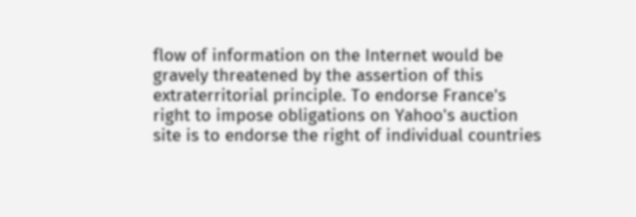flow of information on the Internet would be gravely threatened by the assertion of this extraterritorial principle. To endorse France's right to impose obligations on Yahoo's auction site is to endorse the right of individual countries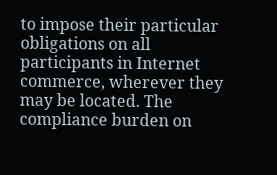to impose their particular obligations on all participants in Internet commerce, wherever they may be located. The compliance burden on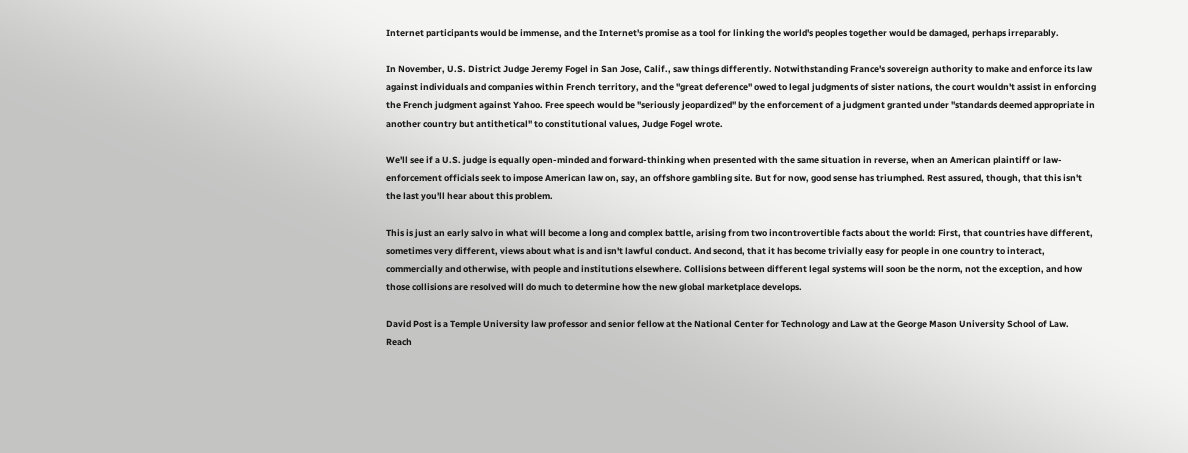Internet participants would be immense, and the Internet's promise as a tool for linking the world's peoples together would be damaged, perhaps irreparably.

In November, U.S. District Judge Jeremy Fogel in San Jose, Calif., saw things differently. Notwithstanding France's sovereign authority to make and enforce its law against individuals and companies within French territory, and the "great deference" owed to legal judgments of sister nations, the court wouldn't assist in enforcing the French judgment against Yahoo. Free speech would be "seriously jeopardized" by the enforcement of a judgment granted under "standards deemed appropriate in another country but antithetical" to constitutional values, Judge Fogel wrote.

We'll see if a U.S. judge is equally open-minded and forward-thinking when presented with the same situation in reverse, when an American plaintiff or law-enforcement officials seek to impose American law on, say, an offshore gambling site. But for now, good sense has triumphed. Rest assured, though, that this isn't the last you'll hear about this problem.

This is just an early salvo in what will become a long and complex battle, arising from two incontrovertible facts about the world: First, that countries have different, sometimes very different, views about what is and isn't lawful conduct. And second, that it has become trivially easy for people in one country to interact, commercially and otherwise, with people and institutions elsewhere. Collisions between different legal systems will soon be the norm, not the exception, and how those collisions are resolved will do much to determine how the new global marketplace develops.

David Post is a Temple University law professor and senior fellow at the National Center for Technology and Law at the George Mason University School of Law. Reach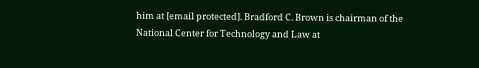him at [email protected]. Bradford C. Brown is chairman of the National Center for Technology and Law at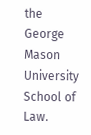the George Mason University School of Law.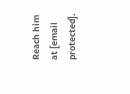Reach him at [email protected].